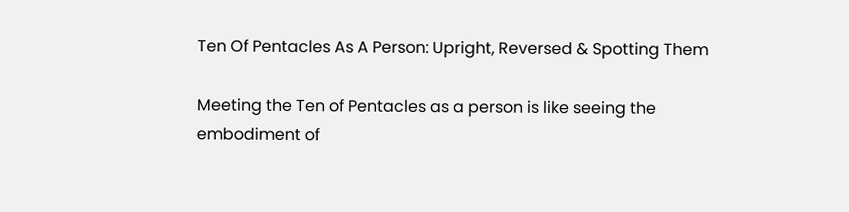Ten Of Pentacles As A Person: Upright, Reversed & Spotting Them

Meeting the Ten of Pentacles as a person is like seeing the embodiment of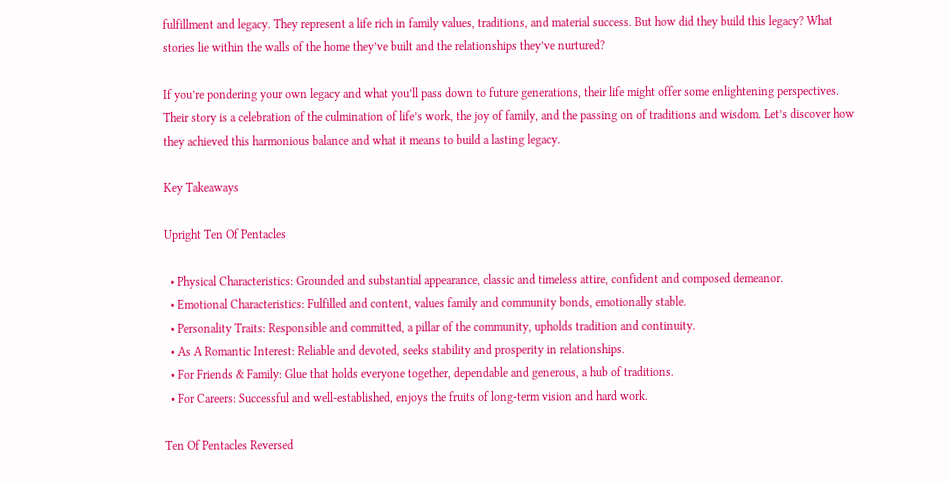fulfillment and legacy. They represent a life rich in family values, traditions, and material success. But how did they build this legacy? What stories lie within the walls of the home they’ve built and the relationships they’ve nurtured?

If you’re pondering your own legacy and what you’ll pass down to future generations, their life might offer some enlightening perspectives. Their story is a celebration of the culmination of life’s work, the joy of family, and the passing on of traditions and wisdom. Let’s discover how they achieved this harmonious balance and what it means to build a lasting legacy.

Key Takeaways

Upright Ten Of Pentacles

  • Physical Characteristics: Grounded and substantial appearance, classic and timeless attire, confident and composed demeanor.
  • Emotional Characteristics: Fulfilled and content, values family and community bonds, emotionally stable.
  • Personality Traits: Responsible and committed, a pillar of the community, upholds tradition and continuity.
  • As A Romantic Interest: Reliable and devoted, seeks stability and prosperity in relationships.
  • For Friends & Family: Glue that holds everyone together, dependable and generous, a hub of traditions.
  • For Careers: Successful and well-established, enjoys the fruits of long-term vision and hard work.

Ten Of Pentacles Reversed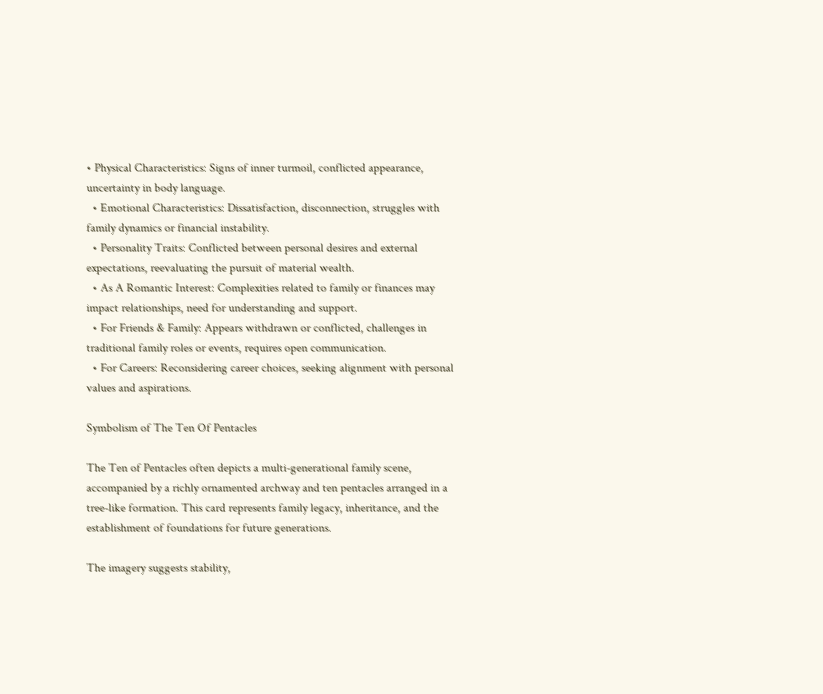• Physical Characteristics: Signs of inner turmoil, conflicted appearance, uncertainty in body language.
  • Emotional Characteristics: Dissatisfaction, disconnection, struggles with family dynamics or financial instability.
  • Personality Traits: Conflicted between personal desires and external expectations, reevaluating the pursuit of material wealth.
  • As A Romantic Interest: Complexities related to family or finances may impact relationships, need for understanding and support.
  • For Friends & Family: Appears withdrawn or conflicted, challenges in traditional family roles or events, requires open communication.
  • For Careers: Reconsidering career choices, seeking alignment with personal values and aspirations.

Symbolism of The Ten Of Pentacles

The Ten of Pentacles often depicts a multi-generational family scene, accompanied by a richly ornamented archway and ten pentacles arranged in a tree-like formation. This card represents family legacy, inheritance, and the establishment of foundations for future generations.

The imagery suggests stability,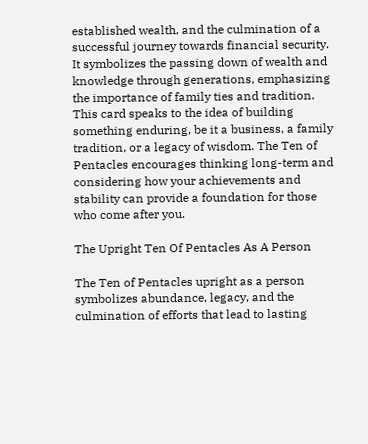established wealth, and the culmination of a successful journey towards financial security. It symbolizes the passing down of wealth and knowledge through generations, emphasizing the importance of family ties and tradition. This card speaks to the idea of building something enduring, be it a business, a family tradition, or a legacy of wisdom. The Ten of Pentacles encourages thinking long-term and considering how your achievements and stability can provide a foundation for those who come after you.

The Upright Ten Of Pentacles As A Person

The Ten of Pentacles upright as a person symbolizes abundance, legacy, and the culmination of efforts that lead to lasting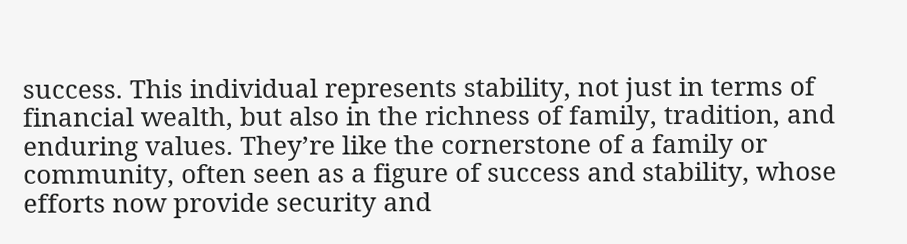success. This individual represents stability, not just in terms of financial wealth, but also in the richness of family, tradition, and enduring values. They’re like the cornerstone of a family or community, often seen as a figure of success and stability, whose efforts now provide security and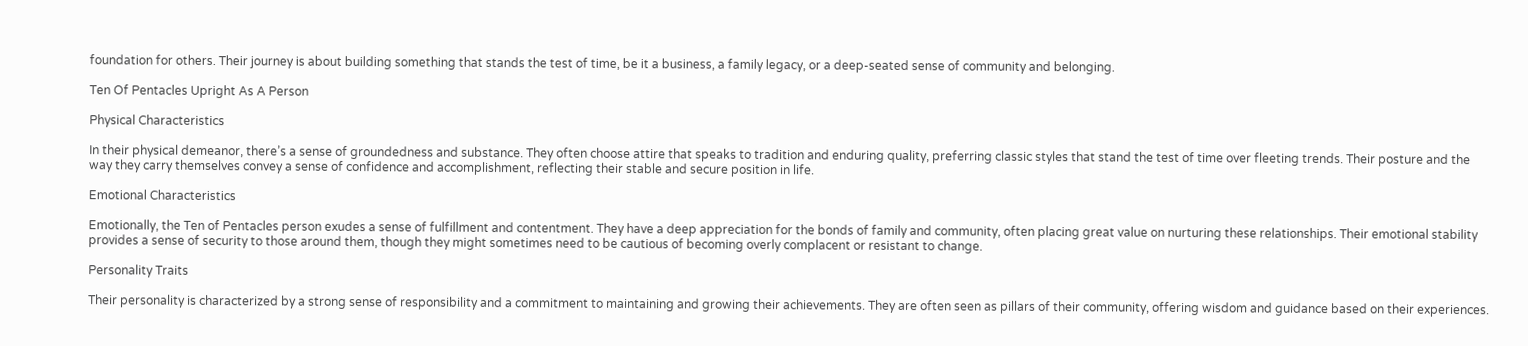foundation for others. Their journey is about building something that stands the test of time, be it a business, a family legacy, or a deep-seated sense of community and belonging.

Ten Of Pentacles Upright As A Person

Physical Characteristics

In their physical demeanor, there’s a sense of groundedness and substance. They often choose attire that speaks to tradition and enduring quality, preferring classic styles that stand the test of time over fleeting trends. Their posture and the way they carry themselves convey a sense of confidence and accomplishment, reflecting their stable and secure position in life.

Emotional Characteristics

Emotionally, the Ten of Pentacles person exudes a sense of fulfillment and contentment. They have a deep appreciation for the bonds of family and community, often placing great value on nurturing these relationships. Their emotional stability provides a sense of security to those around them, though they might sometimes need to be cautious of becoming overly complacent or resistant to change.

Personality Traits

Their personality is characterized by a strong sense of responsibility and a commitment to maintaining and growing their achievements. They are often seen as pillars of their community, offering wisdom and guidance based on their experiences.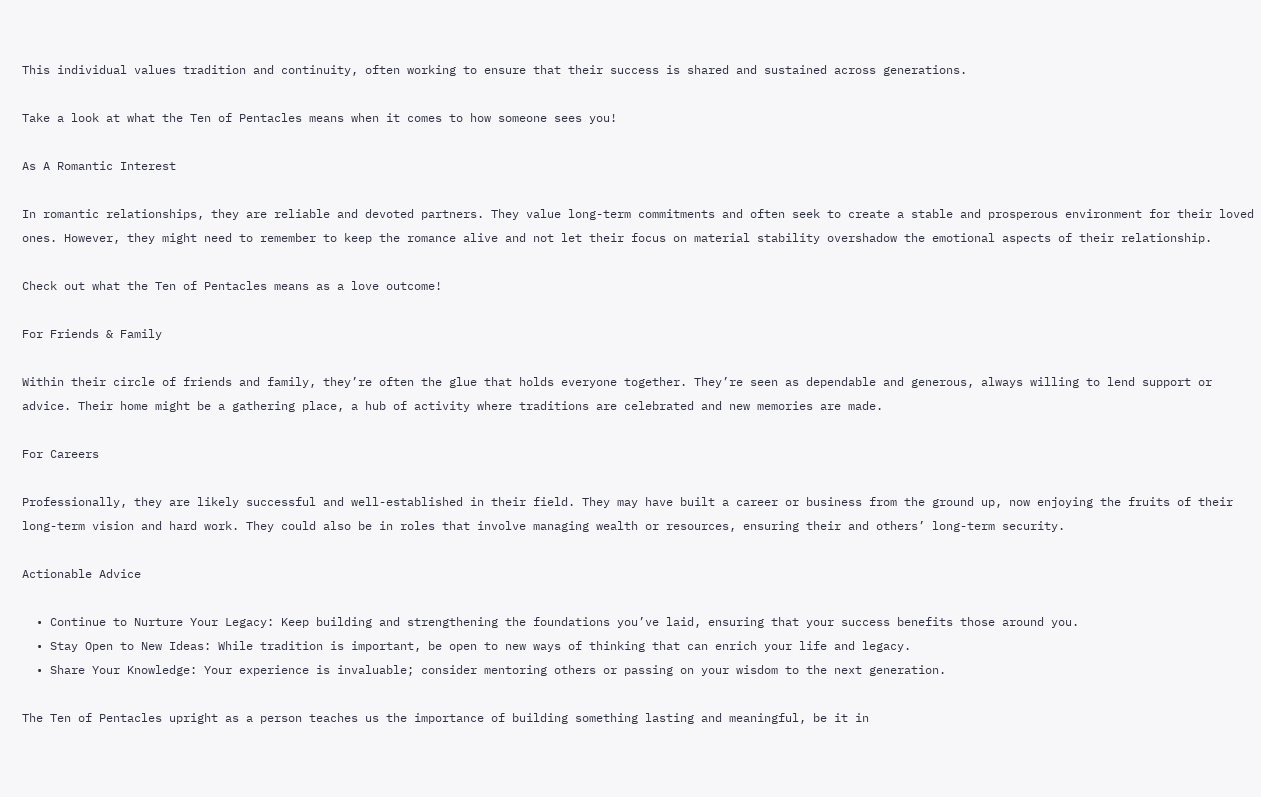This individual values tradition and continuity, often working to ensure that their success is shared and sustained across generations.

Take a look at what the Ten of Pentacles means when it comes to how someone sees you!

As A Romantic Interest

In romantic relationships, they are reliable and devoted partners. They value long-term commitments and often seek to create a stable and prosperous environment for their loved ones. However, they might need to remember to keep the romance alive and not let their focus on material stability overshadow the emotional aspects of their relationship.

Check out what the Ten of Pentacles means as a love outcome!

For Friends & Family

Within their circle of friends and family, they’re often the glue that holds everyone together. They’re seen as dependable and generous, always willing to lend support or advice. Their home might be a gathering place, a hub of activity where traditions are celebrated and new memories are made.

For Careers

Professionally, they are likely successful and well-established in their field. They may have built a career or business from the ground up, now enjoying the fruits of their long-term vision and hard work. They could also be in roles that involve managing wealth or resources, ensuring their and others’ long-term security.

Actionable Advice

  • Continue to Nurture Your Legacy: Keep building and strengthening the foundations you’ve laid, ensuring that your success benefits those around you.
  • Stay Open to New Ideas: While tradition is important, be open to new ways of thinking that can enrich your life and legacy.
  • Share Your Knowledge: Your experience is invaluable; consider mentoring others or passing on your wisdom to the next generation.

The Ten of Pentacles upright as a person teaches us the importance of building something lasting and meaningful, be it in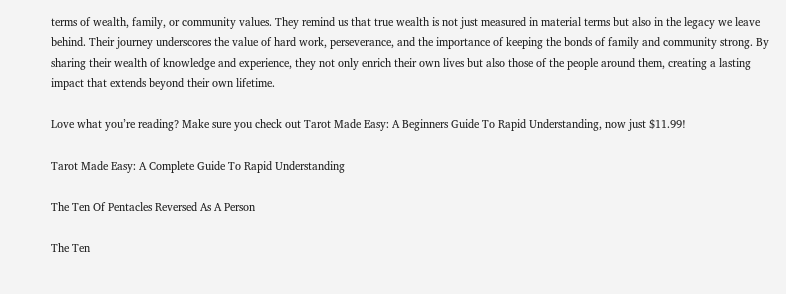terms of wealth, family, or community values. They remind us that true wealth is not just measured in material terms but also in the legacy we leave behind. Their journey underscores the value of hard work, perseverance, and the importance of keeping the bonds of family and community strong. By sharing their wealth of knowledge and experience, they not only enrich their own lives but also those of the people around them, creating a lasting impact that extends beyond their own lifetime.

Love what you’re reading? Make sure you check out Tarot Made Easy: A Beginners Guide To Rapid Understanding, now just $11.99!

Tarot Made Easy: A Complete Guide To Rapid Understanding

The Ten Of Pentacles Reversed As A Person

The Ten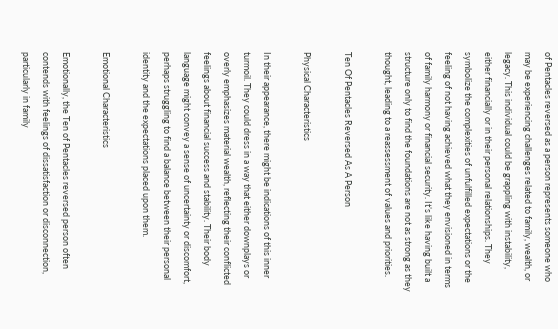of Pentacles reversed as a person represents someone who may be experiencing challenges related to family, wealth, or legacy. This individual could be grappling with instability, either financially or in their personal relationships. They symbolize the complexities of unfulfilled expectations or the feeling of not having achieved what they envisioned in terms of family harmony or financial security. It’s like having built a structure only to find the foundations are not as strong as they thought, leading to a reassessment of values and priorities.

Ten Of Pentacles Reversed As A Person

Physical Characteristics

In their appearance, there might be indications of this inner turmoil. They could dress in a way that either downplays or overly emphasizes material wealth, reflecting their conflicted feelings about financial success and stability. Their body language might convey a sense of uncertainty or discomfort, perhaps struggling to find a balance between their personal identity and the expectations placed upon them.

Emotional Characteristics

Emotionally, the Ten of Pentacles reversed person often contends with feelings of dissatisfaction or disconnection, particularly in family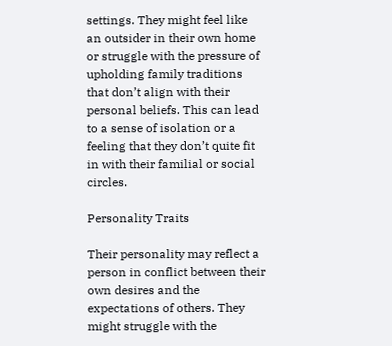settings. They might feel like an outsider in their own home or struggle with the pressure of upholding family traditions that don’t align with their personal beliefs. This can lead to a sense of isolation or a feeling that they don’t quite fit in with their familial or social circles.

Personality Traits

Their personality may reflect a person in conflict between their own desires and the expectations of others. They might struggle with the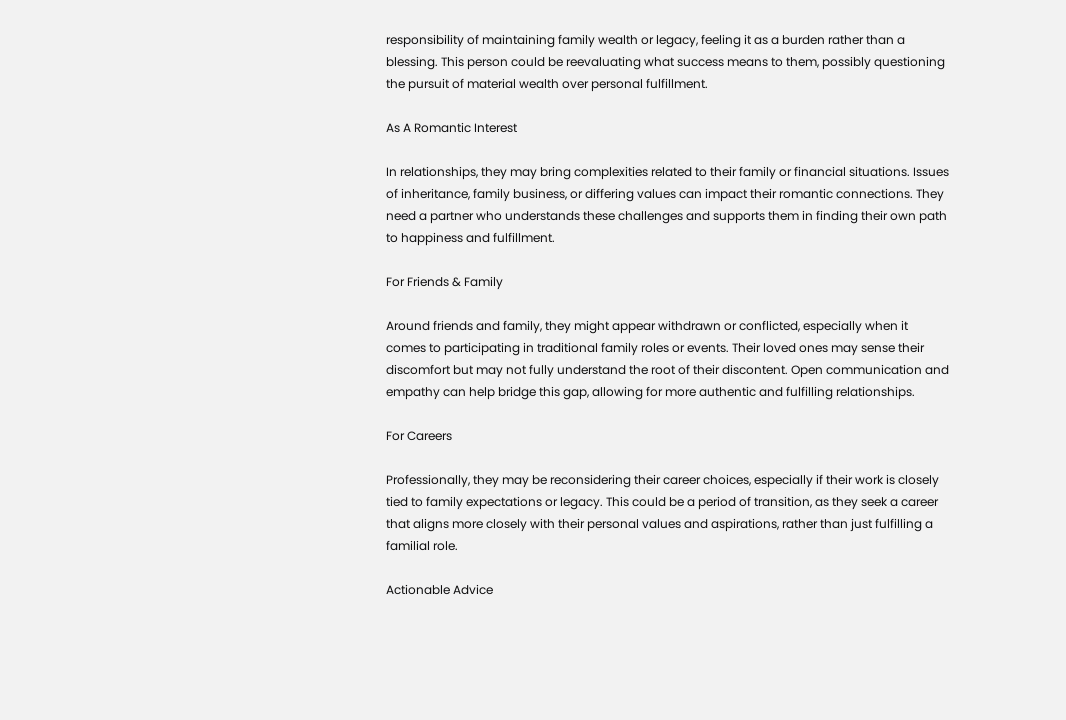responsibility of maintaining family wealth or legacy, feeling it as a burden rather than a blessing. This person could be reevaluating what success means to them, possibly questioning the pursuit of material wealth over personal fulfillment.

As A Romantic Interest

In relationships, they may bring complexities related to their family or financial situations. Issues of inheritance, family business, or differing values can impact their romantic connections. They need a partner who understands these challenges and supports them in finding their own path to happiness and fulfillment.

For Friends & Family

Around friends and family, they might appear withdrawn or conflicted, especially when it comes to participating in traditional family roles or events. Their loved ones may sense their discomfort but may not fully understand the root of their discontent. Open communication and empathy can help bridge this gap, allowing for more authentic and fulfilling relationships.

For Careers

Professionally, they may be reconsidering their career choices, especially if their work is closely tied to family expectations or legacy. This could be a period of transition, as they seek a career that aligns more closely with their personal values and aspirations, rather than just fulfilling a familial role.

Actionable Advice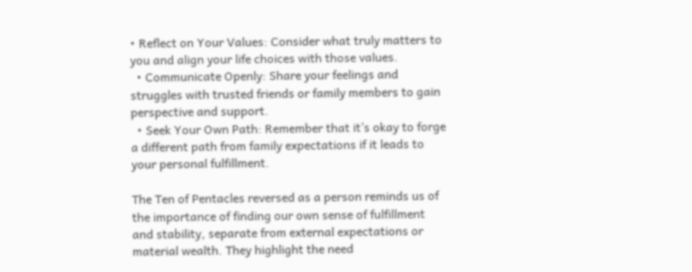• Reflect on Your Values: Consider what truly matters to you and align your life choices with those values.
  • Communicate Openly: Share your feelings and struggles with trusted friends or family members to gain perspective and support.
  • Seek Your Own Path: Remember that it’s okay to forge a different path from family expectations if it leads to your personal fulfillment.

The Ten of Pentacles reversed as a person reminds us of the importance of finding our own sense of fulfillment and stability, separate from external expectations or material wealth. They highlight the need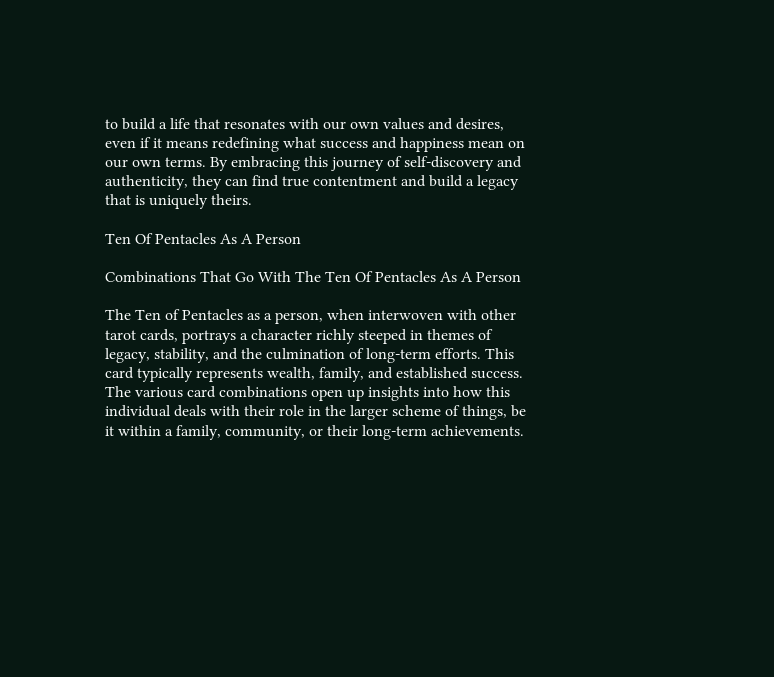to build a life that resonates with our own values and desires, even if it means redefining what success and happiness mean on our own terms. By embracing this journey of self-discovery and authenticity, they can find true contentment and build a legacy that is uniquely theirs.

Ten Of Pentacles As A Person

Combinations That Go With The Ten Of Pentacles As A Person

The Ten of Pentacles as a person, when interwoven with other tarot cards, portrays a character richly steeped in themes of legacy, stability, and the culmination of long-term efforts. This card typically represents wealth, family, and established success. The various card combinations open up insights into how this individual deals with their role in the larger scheme of things, be it within a family, community, or their long-term achievements.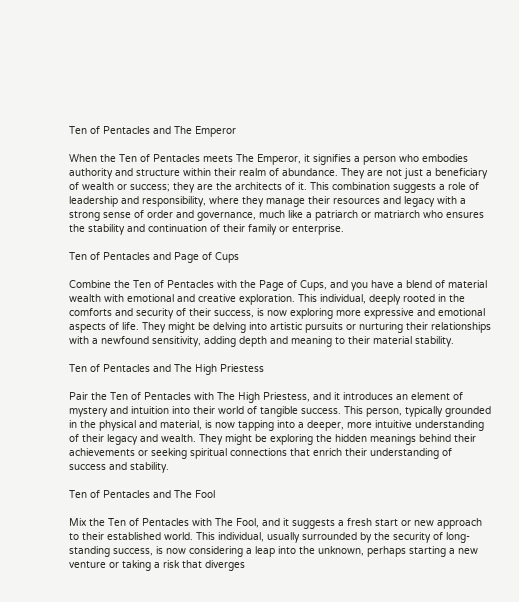Ten of Pentacles and The Emperor

When the Ten of Pentacles meets The Emperor, it signifies a person who embodies authority and structure within their realm of abundance. They are not just a beneficiary of wealth or success; they are the architects of it. This combination suggests a role of leadership and responsibility, where they manage their resources and legacy with a strong sense of order and governance, much like a patriarch or matriarch who ensures the stability and continuation of their family or enterprise.

Ten of Pentacles and Page of Cups

Combine the Ten of Pentacles with the Page of Cups, and you have a blend of material wealth with emotional and creative exploration. This individual, deeply rooted in the comforts and security of their success, is now exploring more expressive and emotional aspects of life. They might be delving into artistic pursuits or nurturing their relationships with a newfound sensitivity, adding depth and meaning to their material stability.

Ten of Pentacles and The High Priestess

Pair the Ten of Pentacles with The High Priestess, and it introduces an element of mystery and intuition into their world of tangible success. This person, typically grounded in the physical and material, is now tapping into a deeper, more intuitive understanding of their legacy and wealth. They might be exploring the hidden meanings behind their achievements or seeking spiritual connections that enrich their understanding of success and stability.

Ten of Pentacles and The Fool

Mix the Ten of Pentacles with The Fool, and it suggests a fresh start or new approach to their established world. This individual, usually surrounded by the security of long-standing success, is now considering a leap into the unknown, perhaps starting a new venture or taking a risk that diverges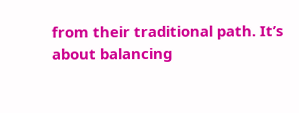from their traditional path. It’s about balancing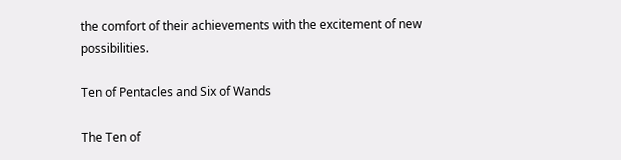the comfort of their achievements with the excitement of new possibilities.

Ten of Pentacles and Six of Wands

The Ten of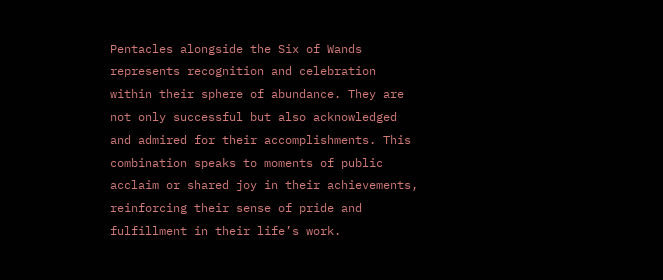Pentacles alongside the Six of Wands represents recognition and celebration within their sphere of abundance. They are not only successful but also acknowledged and admired for their accomplishments. This combination speaks to moments of public acclaim or shared joy in their achievements, reinforcing their sense of pride and fulfillment in their life’s work.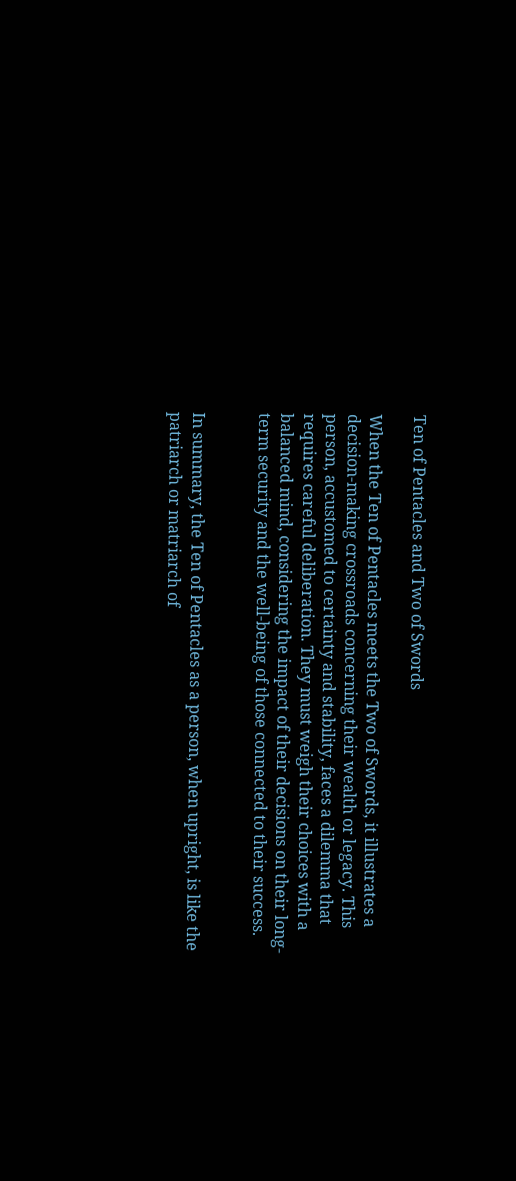Ten of Pentacles and Two of Swords

When the Ten of Pentacles meets the Two of Swords, it illustrates a decision-making crossroads concerning their wealth or legacy. This person, accustomed to certainty and stability, faces a dilemma that requires careful deliberation. They must weigh their choices with a balanced mind, considering the impact of their decisions on their long-term security and the well-being of those connected to their success.


In summary, the Ten of Pentacles as a person, when upright, is like the patriarch or matriarch of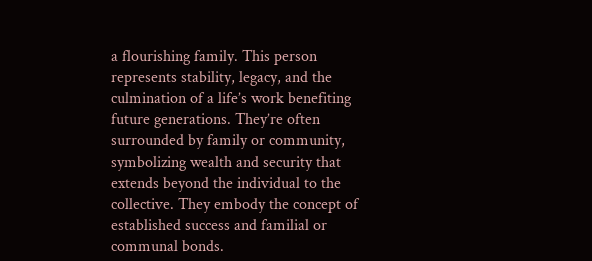a flourishing family. This person represents stability, legacy, and the culmination of a life’s work benefiting future generations. They’re often surrounded by family or community, symbolizing wealth and security that extends beyond the individual to the collective. They embody the concept of established success and familial or communal bonds.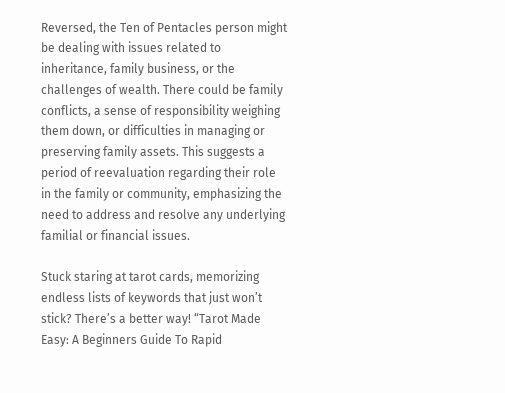Reversed, the Ten of Pentacles person might be dealing with issues related to inheritance, family business, or the challenges of wealth. There could be family conflicts, a sense of responsibility weighing them down, or difficulties in managing or preserving family assets. This suggests a period of reevaluation regarding their role in the family or community, emphasizing the need to address and resolve any underlying familial or financial issues.

Stuck staring at tarot cards, memorizing endless lists of keywords that just won’t stick? There’s a better way! “Tarot Made Easy: A Beginners Guide To Rapid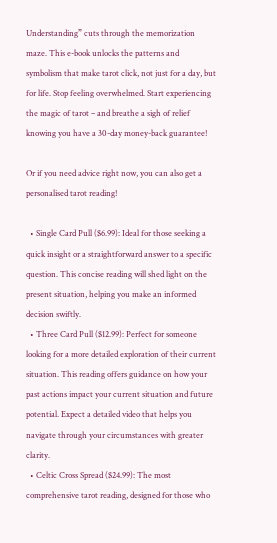Understanding” cuts through the memorization maze. This e-book unlocks the patterns and symbolism that make tarot click, not just for a day, but for life. Stop feeling overwhelmed. Start experiencing the magic of tarot – and breathe a sigh of relief knowing you have a 30-day money-back guarantee!

Or if you need advice right now, you can also get a personalised tarot reading!

  • Single Card Pull ($6.99): Ideal for those seeking a quick insight or a straightforward answer to a specific question. This concise reading will shed light on the present situation, helping you make an informed decision swiftly.
  • Three Card Pull ($12.99): Perfect for someone looking for a more detailed exploration of their current situation. This reading offers guidance on how your past actions impact your current situation and future potential. Expect a detailed video that helps you navigate through your circumstances with greater clarity.
  • Celtic Cross Spread ($24.99): The most comprehensive tarot reading, designed for those who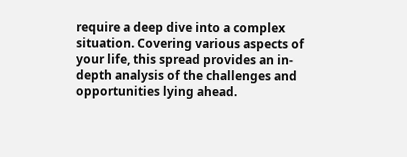require a deep dive into a complex situation. Covering various aspects of your life, this spread provides an in-depth analysis of the challenges and opportunities lying ahead.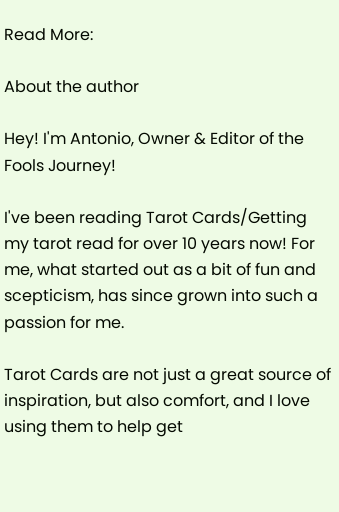Read More:

About the author

Hey! I'm Antonio, Owner & Editor of the Fools Journey!

I've been reading Tarot Cards/Getting my tarot read for over 10 years now! For me, what started out as a bit of fun and scepticism, has since grown into such a passion for me.

Tarot Cards are not just a great source of inspiration, but also comfort, and I love using them to help get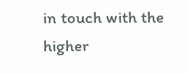in touch with the higher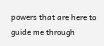powers that are here to guide me through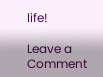life!

Leave a Comment